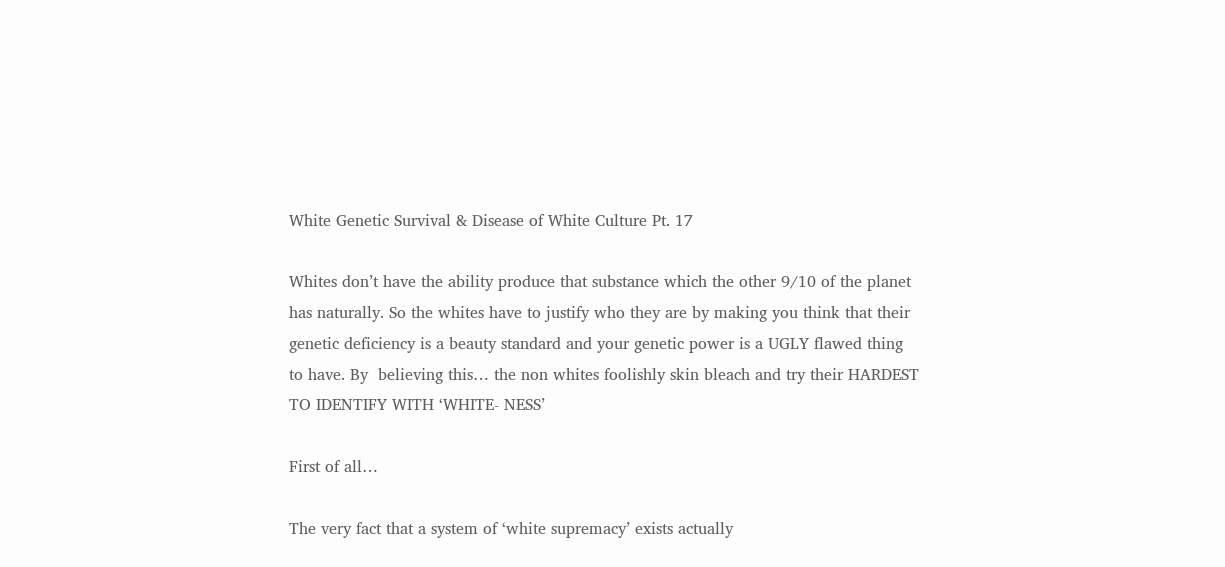White Genetic Survival & Disease of White Culture Pt. 17

Whites don’t have the ability produce that substance which the other 9/10 of the planet has naturally. So the whites have to justify who they are by making you think that their genetic deficiency is a beauty standard and your genetic power is a UGLY flawed thing to have. By  believing this… the non whites foolishly skin bleach and try their HARDEST TO IDENTIFY WITH ‘WHITE- NESS’

First of all…

The very fact that a system of ‘white supremacy’ exists actually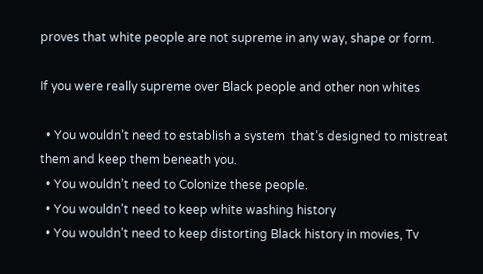proves that white people are not supreme in any way, shape or form.

If you were really supreme over Black people and other non whites

  • You wouldn’t need to establish a system  that’s designed to mistreat them and keep them beneath you.
  • You wouldn’t need to Colonize these people.
  • You wouldn’t need to keep white washing history
  • You wouldn’t need to keep distorting Black history in movies, Tv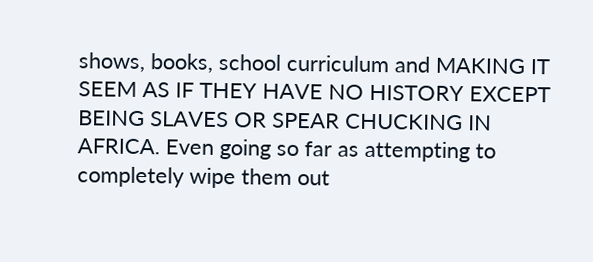shows, books, school curriculum and MAKING IT SEEM AS IF THEY HAVE NO HISTORY EXCEPT BEING SLAVES OR SPEAR CHUCKING IN AFRICA. Even going so far as attempting to completely wipe them out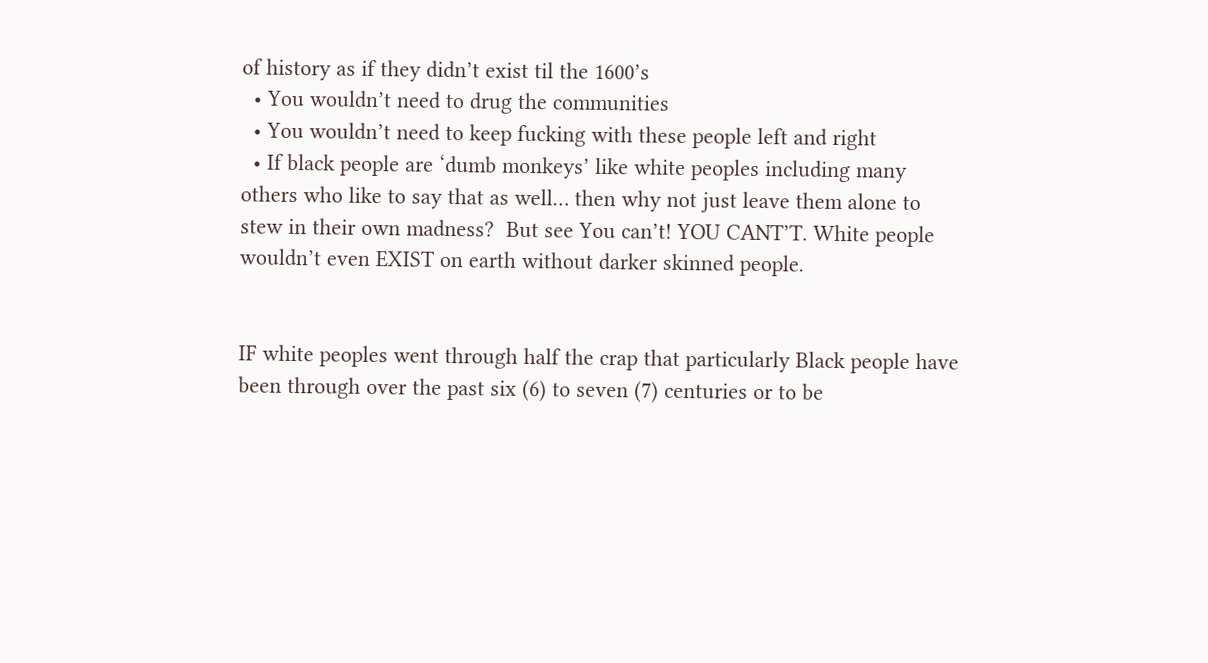of history as if they didn’t exist til the 1600’s
  • You wouldn’t need to drug the communities
  • You wouldn’t need to keep fucking with these people left and right
  • If black people are ‘dumb monkeys’ like white peoples including many others who like to say that as well… then why not just leave them alone to stew in their own madness?  But see You can’t! YOU CANT’T. White people wouldn’t even EXIST on earth without darker skinned people.


IF white peoples went through half the crap that particularly Black people have been through over the past six (6) to seven (7) centuries or to be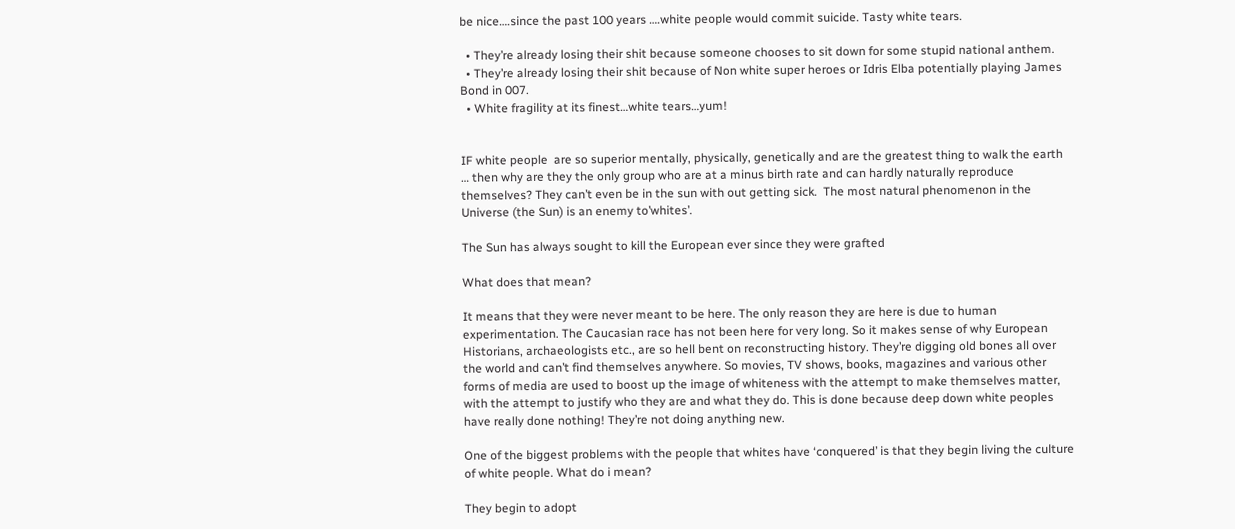be nice….since the past 100 years ….white people would commit suicide. Tasty white tears.

  • They’re already losing their shit because someone chooses to sit down for some stupid national anthem.
  • They’re already losing their shit because of Non white super heroes or Idris Elba potentially playing James Bond in 007.
  • White fragility at its finest…white tears…yum!


IF white people  are so superior mentally, physically, genetically and are the greatest thing to walk the earth … then why are they the only group who are at a minus birth rate and can hardly naturally reproduce themselves? They can’t even be in the sun with out getting sick.  The most natural phenomenon in the Universe (the Sun) is an enemy to’whites’.

The Sun has always sought to kill the European ever since they were grafted

What does that mean?

It means that they were never meant to be here. The only reason they are here is due to human experimentation. The Caucasian race has not been here for very long. So it makes sense of why European Historians, archaeologists etc., are so hell bent on reconstructing history. They’re digging old bones all over the world and can’t find themselves anywhere. So movies, TV shows, books, magazines and various other forms of media are used to boost up the image of whiteness with the attempt to make themselves matter, with the attempt to justify who they are and what they do. This is done because deep down white peoples have really done nothing! They’re not doing anything new.

One of the biggest problems with the people that whites have ‘conquered’ is that they begin living the culture of white people. What do i mean?

They begin to adopt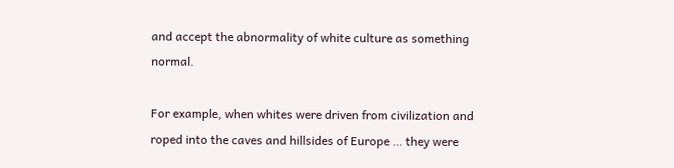and accept the abnormality of white culture as something normal.

For example, when whites were driven from civilization and roped into the caves and hillsides of Europe … they were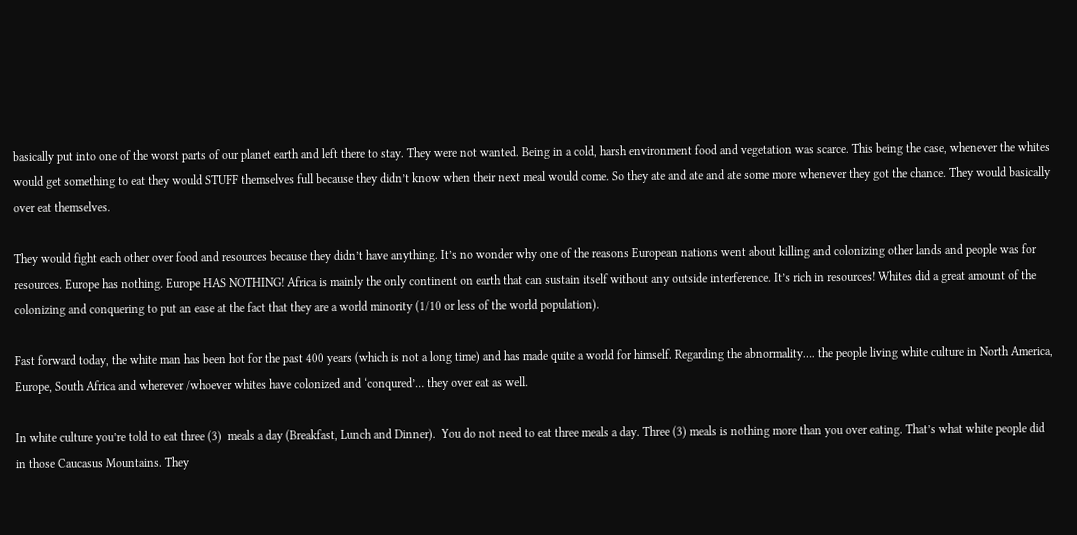basically put into one of the worst parts of our planet earth and left there to stay. They were not wanted. Being in a cold, harsh environment food and vegetation was scarce. This being the case, whenever the whites would get something to eat they would STUFF themselves full because they didn’t know when their next meal would come. So they ate and ate and ate some more whenever they got the chance. They would basically over eat themselves.

They would fight each other over food and resources because they didn’t have anything. It’s no wonder why one of the reasons European nations went about killing and colonizing other lands and people was for resources. Europe has nothing. Europe HAS NOTHING! Africa is mainly the only continent on earth that can sustain itself without any outside interference. It’s rich in resources! Whites did a great amount of the colonizing and conquering to put an ease at the fact that they are a world minority (1/10 or less of the world population).

Fast forward today, the white man has been hot for the past 400 years (which is not a long time) and has made quite a world for himself. Regarding the abnormality…. the people living white culture in North America, Europe, South Africa and wherever /whoever whites have colonized and ‘conqured’… they over eat as well.

In white culture you’re told to eat three (3)  meals a day (Breakfast, Lunch and Dinner).  You do not need to eat three meals a day. Three (3) meals is nothing more than you over eating. That’s what white people did in those Caucasus Mountains. They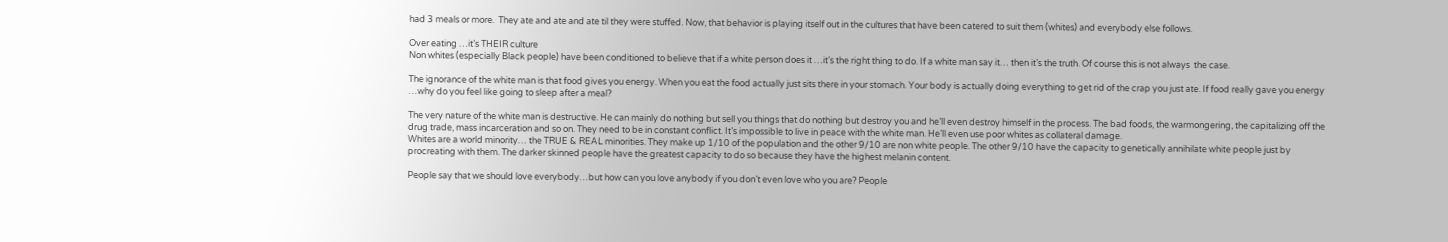had 3 meals or more.  They ate and ate and ate til they were stuffed. Now, that behavior is playing itself out in the cultures that have been catered to suit them (whites) and everybody else follows.

Over eating …it’s THEIR culture
Non whites (especially Black people) have been conditioned to believe that if a white person does it …it’s the right thing to do. If a white man say it… then it’s the truth. Of course this is not always  the case.

The ignorance of the white man is that food gives you energy. When you eat the food actually just sits there in your stomach. Your body is actually doing everything to get rid of the crap you just ate. If food really gave you energy …why do you feel like going to sleep after a meal?

The very nature of the white man is destructive. He can mainly do nothing but sell you things that do nothing but destroy you and he’ll even destroy himself in the process. The bad foods, the warmongering, the capitalizing off the drug trade, mass incarceration and so on. They need to be in constant conflict. It’s impossible to live in peace with the white man. He’ll even use poor whites as collateral damage.
Whites are a world minority… the TRUE & REAL minorities. They make up 1/10 of the population and the other 9/10 are non white people. The other 9/10 have the capacity to genetically annihilate white people just by procreating with them. The darker skinned people have the greatest capacity to do so because they have the highest melanin content.

People say that we should love everybody…but how can you love anybody if you don’t even love who you are? People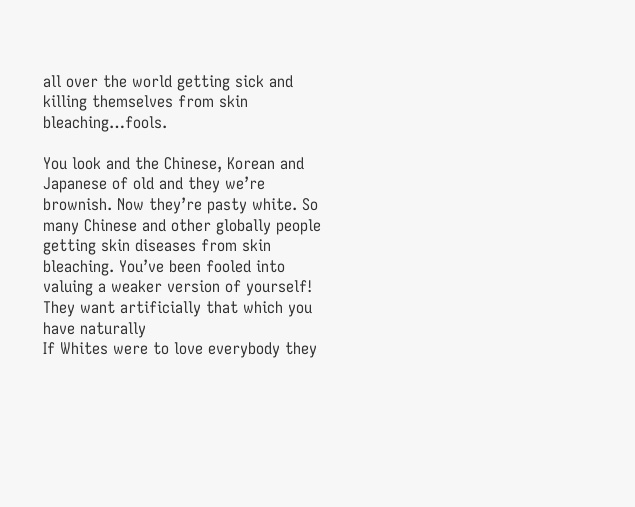all over the world getting sick and killing themselves from skin bleaching…fools.

You look and the Chinese, Korean and Japanese of old and they we’re brownish. Now they’re pasty white. So many Chinese and other globally people getting skin diseases from skin bleaching. You’ve been fooled into valuing a weaker version of yourself!
They want artificially that which you have naturally
If Whites were to love everybody they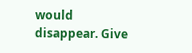would disappear. Give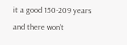it a good 150-209 years and there won’t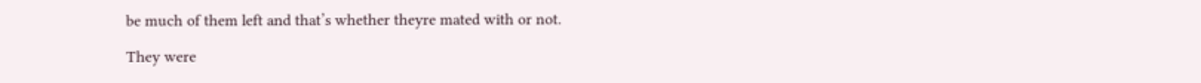be much of them left and that’s whether theyre mated with or not.

They were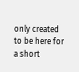only created to be here for a short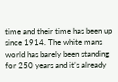time and their time has been up since 1914. The white mans world has barely been standing for 250 years and it’s already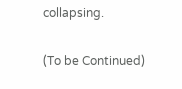collapsing.

(To be Continued)